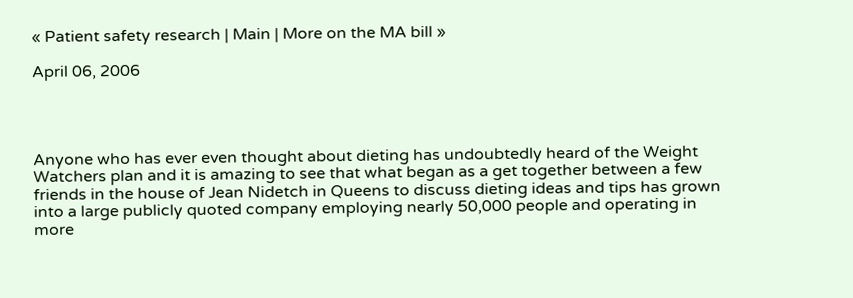« Patient safety research | Main | More on the MA bill »

April 06, 2006




Anyone who has ever even thought about dieting has undoubtedly heard of the Weight Watchers plan and it is amazing to see that what began as a get together between a few friends in the house of Jean Nidetch in Queens to discuss dieting ideas and tips has grown into a large publicly quoted company employing nearly 50,000 people and operating in more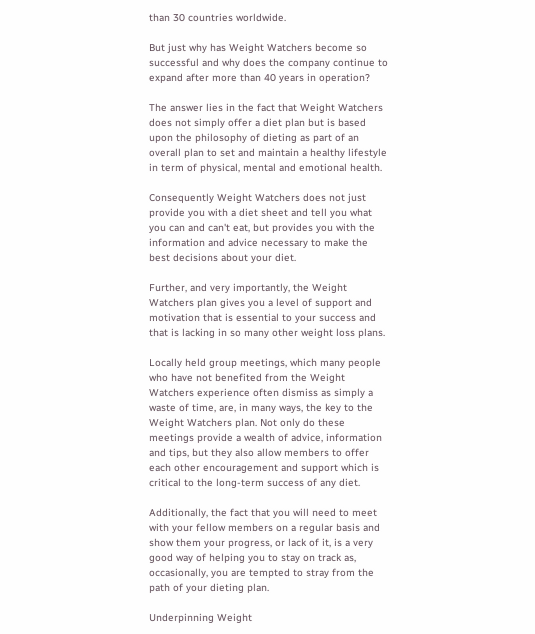than 30 countries worldwide.

But just why has Weight Watchers become so successful and why does the company continue to expand after more than 40 years in operation?

The answer lies in the fact that Weight Watchers does not simply offer a diet plan but is based upon the philosophy of dieting as part of an overall plan to set and maintain a healthy lifestyle in term of physical, mental and emotional health.

Consequently Weight Watchers does not just provide you with a diet sheet and tell you what you can and can't eat, but provides you with the information and advice necessary to make the best decisions about your diet.

Further, and very importantly, the Weight Watchers plan gives you a level of support and motivation that is essential to your success and that is lacking in so many other weight loss plans.

Locally held group meetings, which many people who have not benefited from the Weight Watchers experience often dismiss as simply a waste of time, are, in many ways, the key to the Weight Watchers plan. Not only do these meetings provide a wealth of advice, information and tips, but they also allow members to offer each other encouragement and support which is critical to the long-term success of any diet.

Additionally, the fact that you will need to meet with your fellow members on a regular basis and show them your progress, or lack of it, is a very good way of helping you to stay on track as, occasionally, you are tempted to stray from the path of your dieting plan.

Underpinning Weight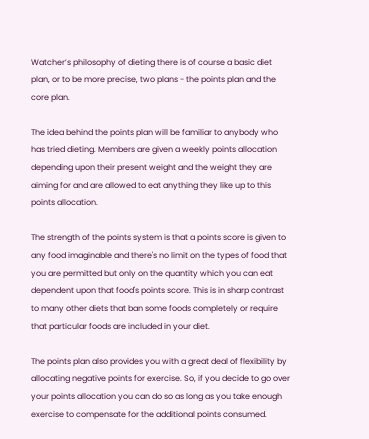Watcher’s philosophy of dieting there is of course a basic diet plan, or to be more precise, two plans - the points plan and the core plan.

The idea behind the points plan will be familiar to anybody who has tried dieting. Members are given a weekly points allocation depending upon their present weight and the weight they are aiming for and are allowed to eat anything they like up to this points allocation.

The strength of the points system is that a points score is given to any food imaginable and there's no limit on the types of food that you are permitted but only on the quantity which you can eat dependent upon that food's points score. This is in sharp contrast to many other diets that ban some foods completely or require that particular foods are included in your diet.

The points plan also provides you with a great deal of flexibility by allocating negative points for exercise. So, if you decide to go over your points allocation you can do so as long as you take enough exercise to compensate for the additional points consumed.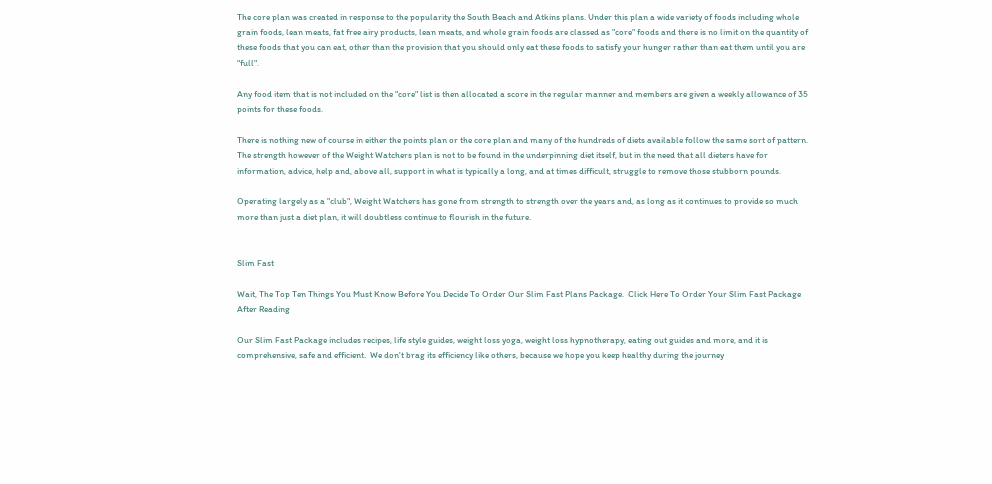The core plan was created in response to the popularity the South Beach and Atkins plans. Under this plan a wide variety of foods including whole grain foods, lean meats, fat free airy products, lean meats, and whole grain foods are classed as "core" foods and there is no limit on the quantity of these foods that you can eat, other than the provision that you should only eat these foods to satisfy your hunger rather than eat them until you are "full".

Any food item that is not included on the "core" list is then allocated a score in the regular manner and members are given a weekly allowance of 35 points for these foods.

There is nothing new of course in either the points plan or the core plan and many of the hundreds of diets available follow the same sort of pattern. The strength however of the Weight Watchers plan is not to be found in the underpinning diet itself, but in the need that all dieters have for information, advice, help and, above all, support in what is typically a long, and at times difficult, struggle to remove those stubborn pounds.

Operating largely as a "club", Weight Watchers has gone from strength to strength over the years and, as long as it continues to provide so much more than just a diet plan, it will doubtless continue to flourish in the future.


Slim Fast

Wait, The Top Ten Things You Must Know Before You Decide To Order Our Slim Fast Plans Package.  Click Here To Order Your Slim Fast Package After Reading

Our Slim Fast Package includes recipes, life style guides, weight loss yoga, weight loss hypnotherapy, eating out guides and more, and it is comprehensive, safe and efficient.  We don't brag its efficiency like others, because we hope you keep healthy during the journey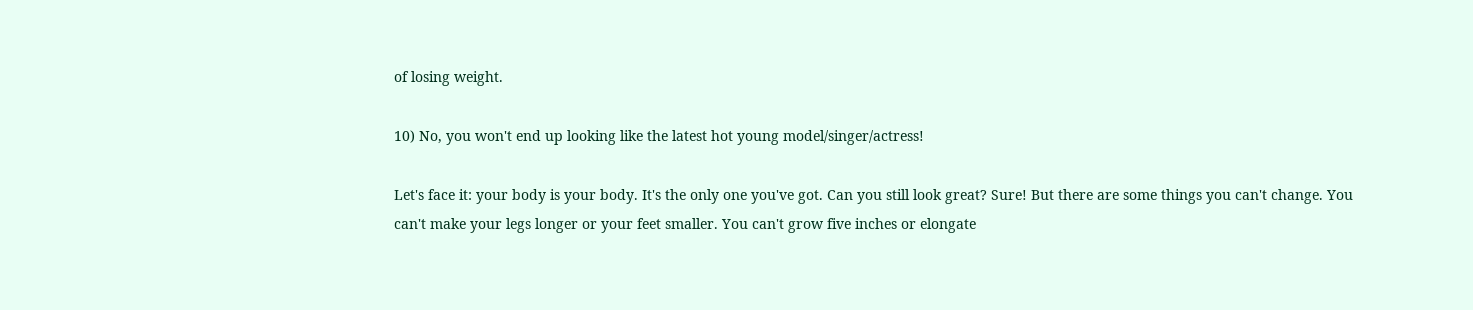of losing weight.

10) No, you won't end up looking like the latest hot young model/singer/actress!

Let's face it: your body is your body. It's the only one you've got. Can you still look great? Sure! But there are some things you can't change. You can't make your legs longer or your feet smaller. You can't grow five inches or elongate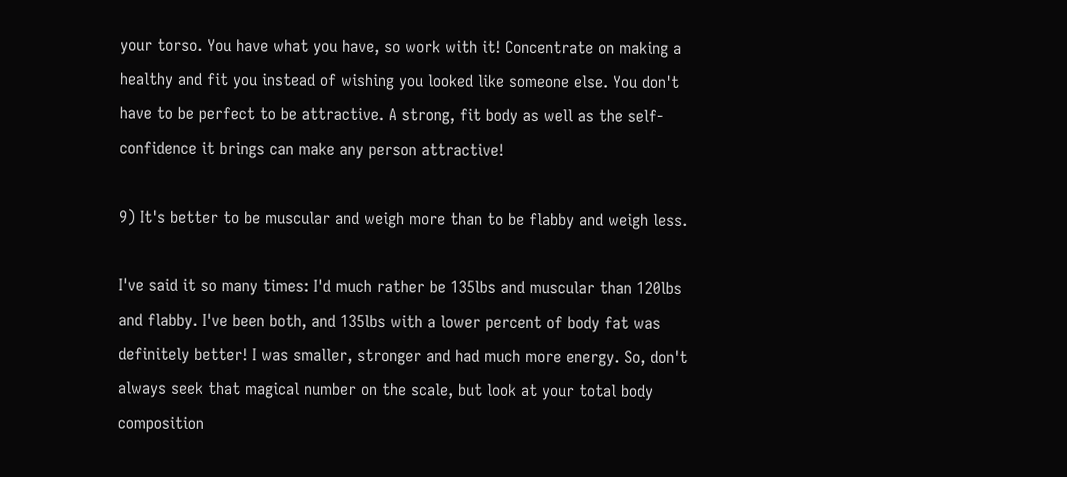your torso. You have what you have, so work with it! Concentrate on making a healthy and fit you instead of wishing you looked like someone else. You don't have to be perfect to be attractive. A strong, fit body as well as the self-confidence it brings can make any person attractive!

9) It's better to be muscular and weigh more than to be flabby and weigh less.

I've said it so many times: I'd much rather be 135lbs and muscular than 120lbs and flabby. I've been both, and 135lbs with a lower percent of body fat was definitely better! I was smaller, stronger and had much more energy. So, don't always seek that magical number on the scale, but look at your total body composition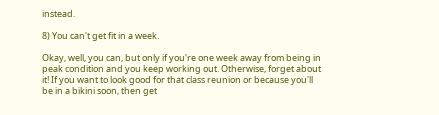instead.

8) You can't get fit in a week.

Okay, well, you can, but only if you're one week away from being in peak condition and you keep working out. Otherwise, forget about it! If you want to look good for that class reunion or because you'll be in a bikini soon, then get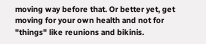moving way before that. Or better yet, get moving for your own health and not for "things" like reunions and bikinis.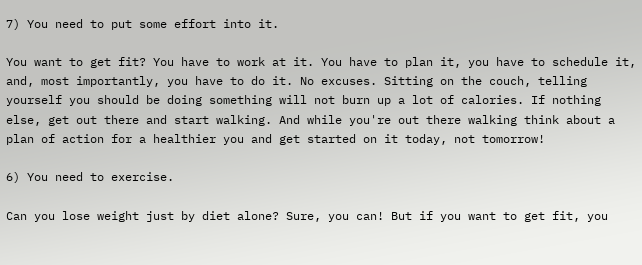7) You need to put some effort into it.

You want to get fit? You have to work at it. You have to plan it, you have to schedule it, and, most importantly, you have to do it. No excuses. Sitting on the couch, telling yourself you should be doing something will not burn up a lot of calories. If nothing else, get out there and start walking. And while you're out there walking think about a plan of action for a healthier you and get started on it today, not tomorrow!

6) You need to exercise.

Can you lose weight just by diet alone? Sure, you can! But if you want to get fit, you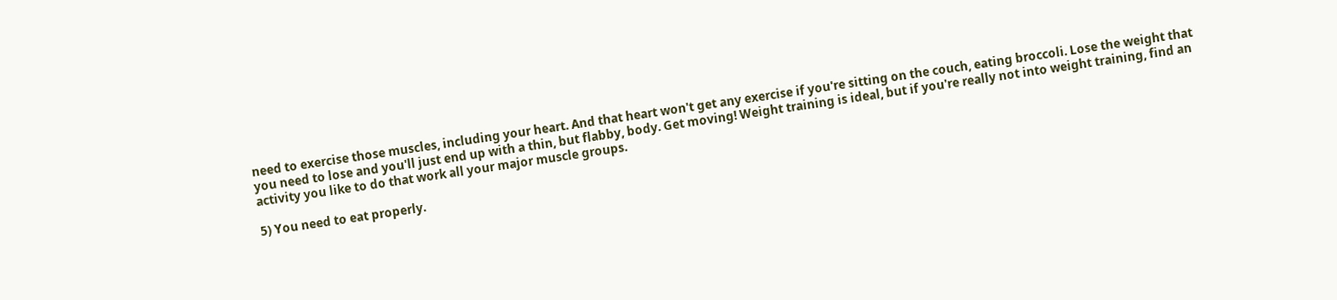need to exercise those muscles, including your heart. And that heart won't get any exercise if you're sitting on the couch, eating broccoli. Lose the weight that you need to lose and you'll just end up with a thin, but flabby, body. Get moving! Weight training is ideal, but if you're really not into weight training, find an activity you like to do that work all your major muscle groups.

5) You need to eat properly.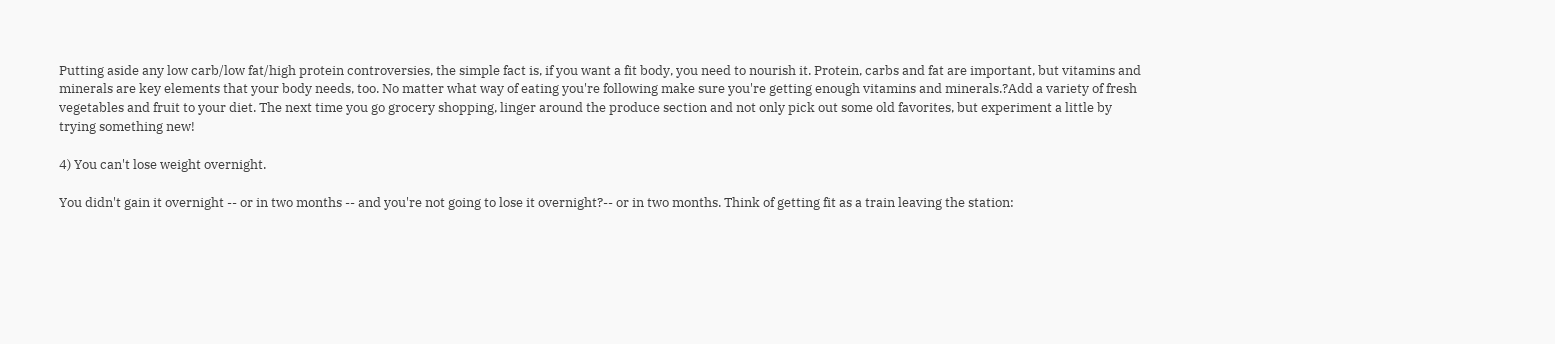Putting aside any low carb/low fat/high protein controversies, the simple fact is, if you want a fit body, you need to nourish it. Protein, carbs and fat are important, but vitamins and minerals are key elements that your body needs, too. No matter what way of eating you're following make sure you're getting enough vitamins and minerals.?Add a variety of fresh vegetables and fruit to your diet. The next time you go grocery shopping, linger around the produce section and not only pick out some old favorites, but experiment a little by trying something new!

4) You can't lose weight overnight.

You didn't gain it overnight -- or in two months -- and you're not going to lose it overnight?-- or in two months. Think of getting fit as a train leaving the station: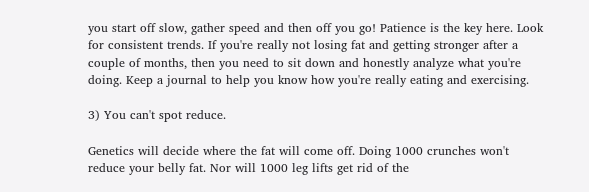you start off slow, gather speed and then off you go! Patience is the key here. Look for consistent trends. If you're really not losing fat and getting stronger after a couple of months, then you need to sit down and honestly analyze what you're doing. Keep a journal to help you know how you're really eating and exercising.

3) You can't spot reduce.

Genetics will decide where the fat will come off. Doing 1000 crunches won't reduce your belly fat. Nor will 1000 leg lifts get rid of the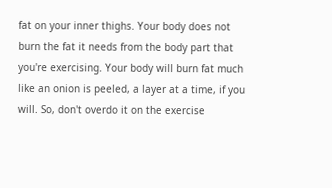fat on your inner thighs. Your body does not burn the fat it needs from the body part that you're exercising. Your body will burn fat much like an onion is peeled, a layer at a time, if you will. So, don't overdo it on the exercise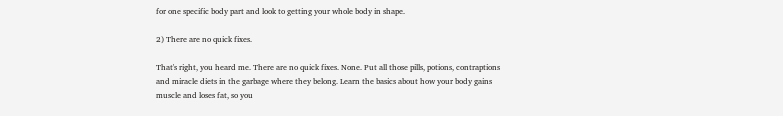for one specific body part and look to getting your whole body in shape.

2) There are no quick fixes.

That's right, you heard me. There are no quick fixes. None. Put all those pills, potions, contraptions and miracle diets in the garbage where they belong. Learn the basics about how your body gains muscle and loses fat, so you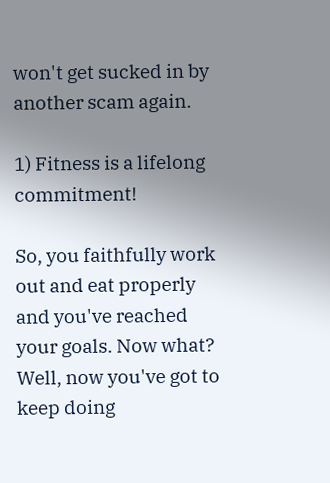won't get sucked in by another scam again.

1) Fitness is a lifelong commitment!

So, you faithfully work out and eat properly and you've reached your goals. Now what? Well, now you've got to keep doing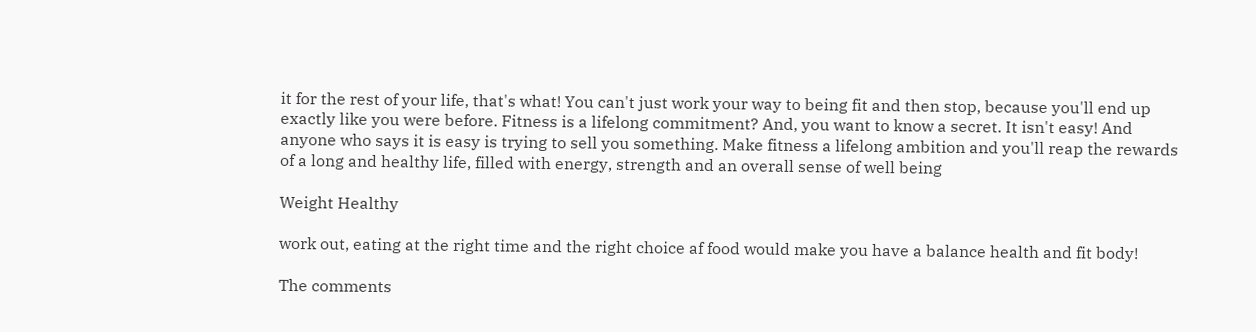it for the rest of your life, that's what! You can't just work your way to being fit and then stop, because you'll end up exactly like you were before. Fitness is a lifelong commitment? And, you want to know a secret. It isn't easy! And anyone who says it is easy is trying to sell you something. Make fitness a lifelong ambition and you'll reap the rewards of a long and healthy life, filled with energy, strength and an overall sense of well being

Weight Healthy

work out, eating at the right time and the right choice af food would make you have a balance health and fit body!

The comments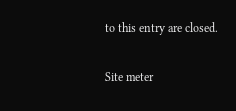to this entry are closed.

Site meter